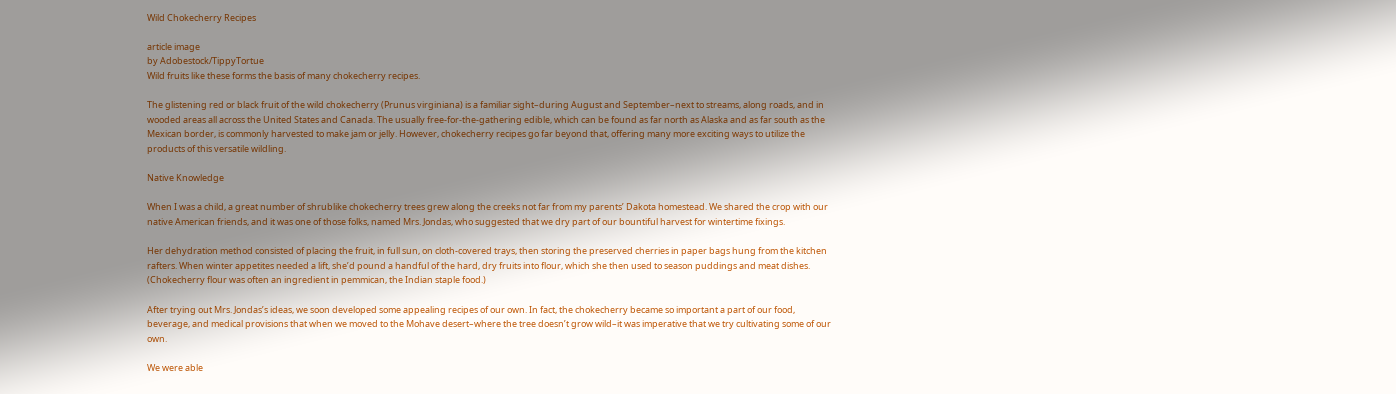Wild Chokecherry Recipes

article image
by Adobestock/TippyTortue
Wild fruits like these forms the basis of many chokecherry recipes.

The glistening red or black fruit of the wild chokecherry (Prunus virginiana) is a familiar sight–during August and September–next to streams, along roads, and in wooded areas all across the United States and Canada. The usually free-for-the-gathering edible, which can be found as far north as Alaska and as far south as the Mexican border, is commonly harvested to make jam or jelly. However, chokecherry recipes go far beyond that, offering many more exciting ways to utilize the products of this versatile wildling.

Native Knowledge

When I was a child, a great number of shrublike chokecherry trees grew along the creeks not far from my parents’ Dakota homestead. We shared the crop with our native American friends, and it was one of those folks, named Mrs. Jondas, who suggested that we dry part of our bountiful harvest for wintertime fixings.

Her dehydration method consisted of placing the fruit, in full sun, on cloth-covered trays, then storing the preserved cherries in paper bags hung from the kitchen rafters. When winter appetites needed a lift, she’d pound a handful of the hard, dry fruits into flour, which she then used to season puddings and meat dishes. (Chokecherry flour was often an ingredient in pemmican, the Indian staple food.)

After trying out Mrs. Jondas’s ideas, we soon developed some appealing recipes of our own. In fact, the chokecherry became so important a part of our food, beverage, and medical provisions that when we moved to the Mohave desert–where the tree doesn’t grow wild–it was imperative that we try cultivating some of our own.

We were able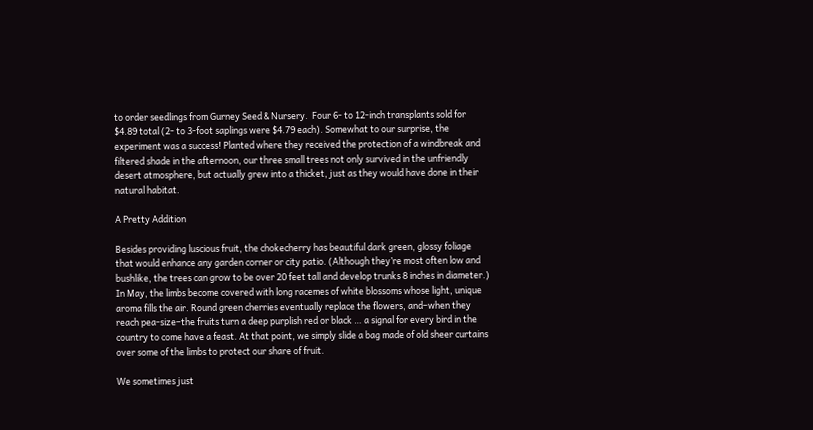to order seedlings from Gurney Seed & Nursery.  Four 6- to 12-inch transplants sold for $4.89 total (2- to 3-foot saplings were $4.79 each). Somewhat to our surprise, the experiment was a success! Planted where they received the protection of a windbreak and filtered shade in the afternoon, our three small trees not only survived in the unfriendly desert atmosphere, but actually grew into a thicket, just as they would have done in their natural habitat.

A Pretty Addition

Besides providing luscious fruit, the chokecherry has beautiful dark green, glossy foliage that would enhance any garden corner or city patio. (Although they’re most often low and bushlike, the trees can grow to be over 20 feet tall and develop trunks 8 inches in diameter.) In May, the limbs become covered with long racemes of white blossoms whose light, unique aroma fills the air. Round green cherries eventually replace the flowers, and–when they reach pea-size–the fruits turn a deep purplish red or black … a signal for every bird in the country to come have a feast. At that point, we simply slide a bag made of old sheer curtains over some of the limbs to protect our share of fruit.

We sometimes just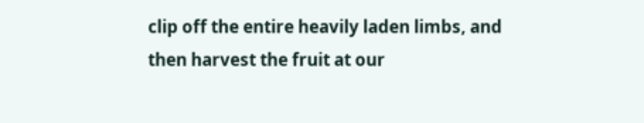clip off the entire heavily laden limbs, and then harvest the fruit at our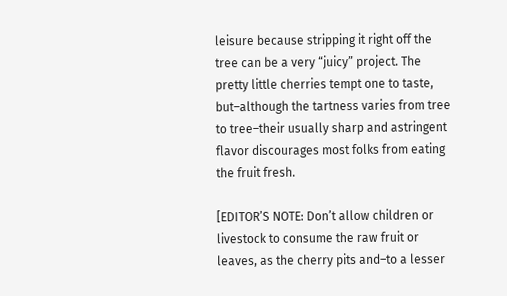leisure because stripping it right off the tree can be a very “juicy” project. The pretty little cherries tempt one to taste, but–although the tartness varies from tree to tree–their usually sharp and astringent flavor discourages most folks from eating the fruit fresh.

[EDITOR’S NOTE: Don’t allow children or livestock to consume the raw fruit or leaves, as the cherry pits and–to a lesser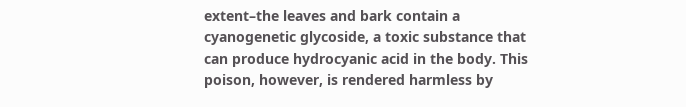extent–the leaves and bark contain a cyanogenetic glycoside, a toxic substance that can produce hydrocyanic acid in the body. This poison, however, is rendered harmless by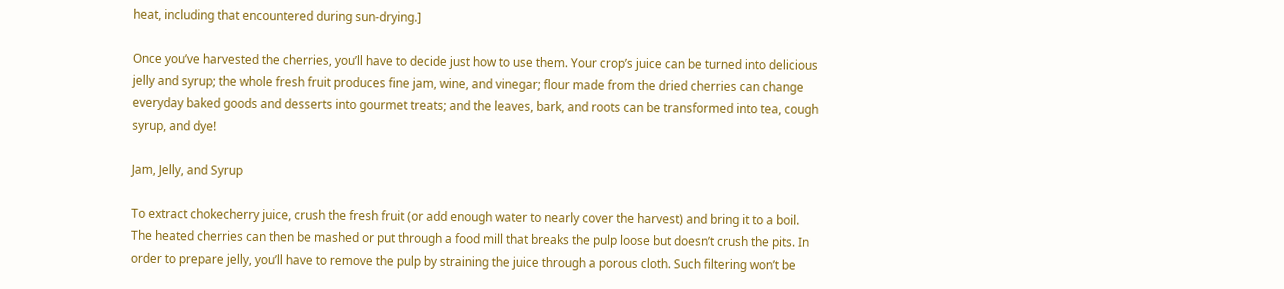heat, including that encountered during sun-drying.]

Once you’ve harvested the cherries, you’ll have to decide just how to use them. Your crop’s juice can be turned into delicious jelly and syrup; the whole fresh fruit produces fine jam, wine, and vinegar; flour made from the dried cherries can change everyday baked goods and desserts into gourmet treats; and the leaves, bark, and roots can be transformed into tea, cough syrup, and dye!

Jam, Jelly, and Syrup

To extract chokecherry juice, crush the fresh fruit (or add enough water to nearly cover the harvest) and bring it to a boil. The heated cherries can then be mashed or put through a food mill that breaks the pulp loose but doesn’t crush the pits. In order to prepare jelly, you’ll have to remove the pulp by straining the juice through a porous cloth. Such filtering won’t be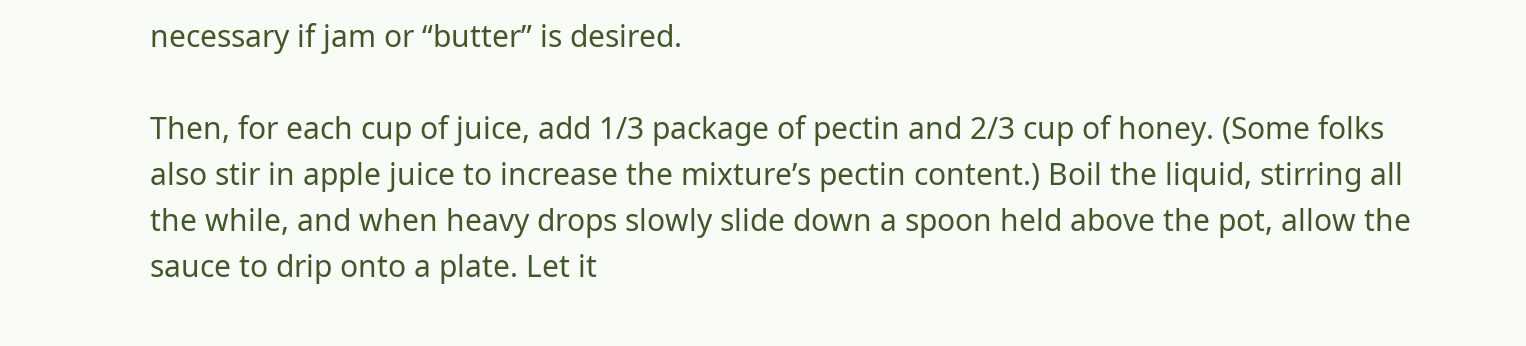necessary if jam or “butter” is desired.

Then, for each cup of juice, add 1/3 package of pectin and 2/3 cup of honey. (Some folks also stir in apple juice to increase the mixture’s pectin content.) Boil the liquid, stirring all the while, and when heavy drops slowly slide down a spoon held above the pot, allow the sauce to drip onto a plate. Let it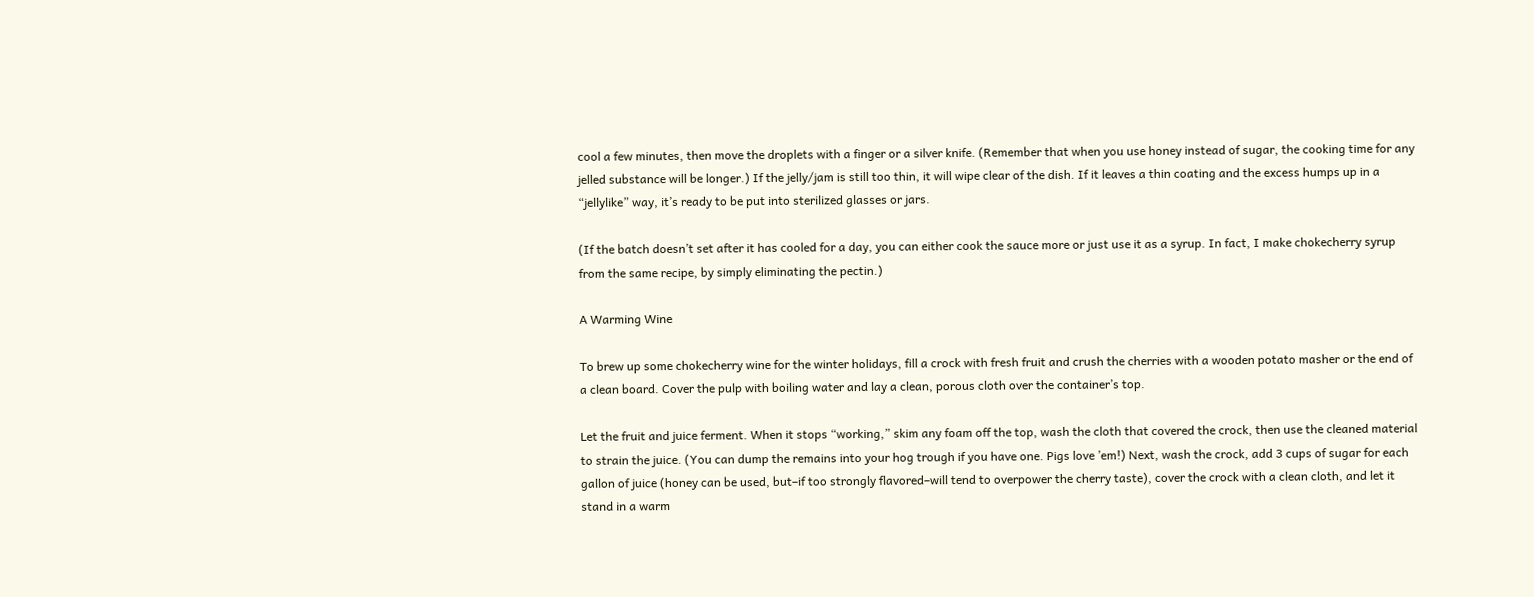cool a few minutes, then move the droplets with a finger or a silver knife. (Remember that when you use honey instead of sugar, the cooking time for any jelled substance will be longer.) If the jelly/jam is still too thin, it will wipe clear of the dish. If it leaves a thin coating and the excess humps up in a “jellylike” way, it’s ready to be put into sterilized glasses or jars.

(If the batch doesn’t set after it has cooled for a day, you can either cook the sauce more or just use it as a syrup. In fact, I make chokecherry syrup from the same recipe, by simply eliminating the pectin.)

A Warming Wine

To brew up some chokecherry wine for the winter holidays, fill a crock with fresh fruit and crush the cherries with a wooden potato masher or the end of a clean board. Cover the pulp with boiling water and lay a clean, porous cloth over the container’s top.

Let the fruit and juice ferment. When it stops “working,” skim any foam off the top, wash the cloth that covered the crock, then use the cleaned material to strain the juice. (You can dump the remains into your hog trough if you have one. Pigs love ’em!) Next, wash the crock, add 3 cups of sugar for each gallon of juice (honey can be used, but–if too strongly flavored–will tend to overpower the cherry taste), cover the crock with a clean cloth, and let it stand in a warm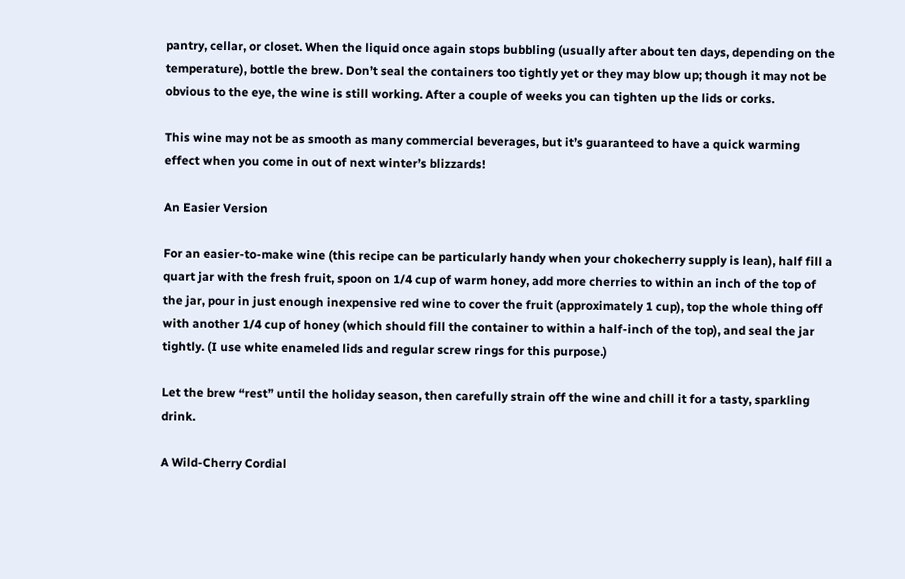pantry, cellar, or closet. When the liquid once again stops bubbling (usually after about ten days, depending on the temperature), bottle the brew. Don’t seal the containers too tightly yet or they may blow up; though it may not be obvious to the eye, the wine is still working. After a couple of weeks you can tighten up the lids or corks.

This wine may not be as smooth as many commercial beverages, but it’s guaranteed to have a quick warming effect when you come in out of next winter’s blizzards!

An Easier Version

For an easier-to-make wine (this recipe can be particularly handy when your chokecherry supply is lean), half fill a quart jar with the fresh fruit, spoon on 1/4 cup of warm honey, add more cherries to within an inch of the top of the jar, pour in just enough inexpensive red wine to cover the fruit (approximately 1 cup), top the whole thing off with another 1/4 cup of honey (which should fill the container to within a half-inch of the top), and seal the jar tightly. (I use white enameled lids and regular screw rings for this purpose.)

Let the brew “rest” until the holiday season, then carefully strain off the wine and chill it for a tasty, sparkling drink.

A Wild-Cherry Cordial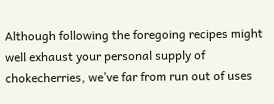Although following the foregoing recipes might well exhaust your personal supply of chokecherries, we’ve far from run out of uses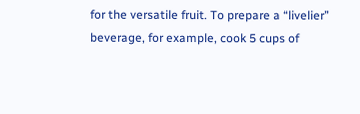for the versatile fruit. To prepare a “livelier” beverage, for example, cook 5 cups of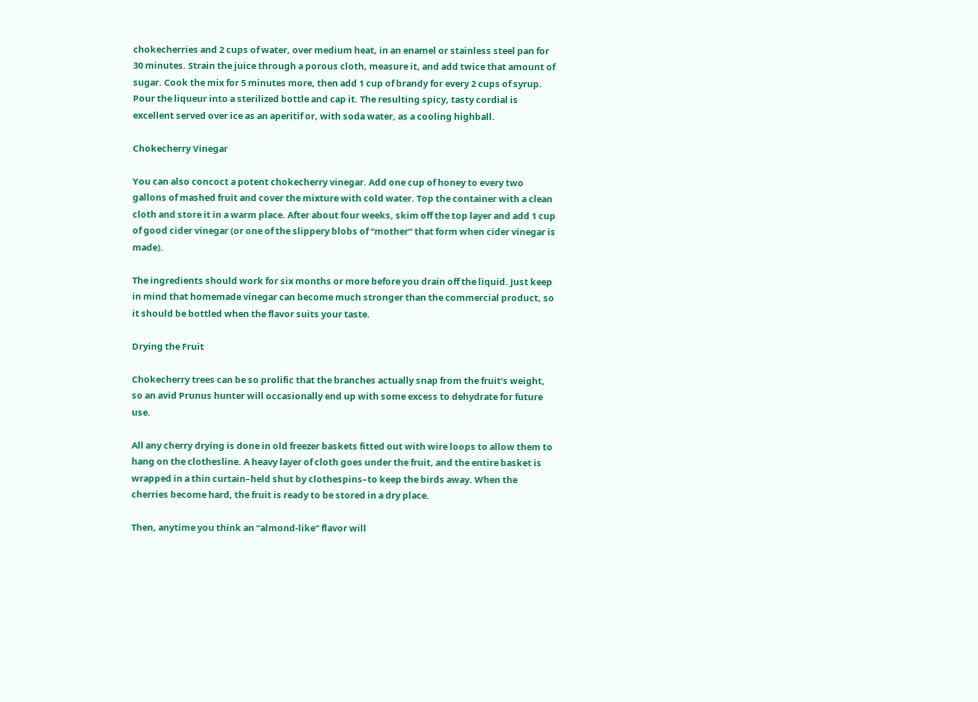chokecherries and 2 cups of water, over medium heat, in an enamel or stainless steel pan for 30 minutes. Strain the juice through a porous cloth, measure it, and add twice that amount of sugar. Cook the mix for 5 minutes more, then add 1 cup of brandy for every 2 cups of syrup. Pour the liqueur into a sterilized bottle and cap it. The resulting spicy, tasty cordial is excellent served over ice as an aperitif or, with soda water, as a cooling highball.

Chokecherry Vinegar

You can also concoct a potent chokecherry vinegar. Add one cup of honey to every two gallons of mashed fruit and cover the mixture with cold water. Top the container with a clean cloth and store it in a warm place. After about four weeks, skim off the top layer and add 1 cup of good cider vinegar (or one of the slippery blobs of “mother” that form when cider vinegar is made).

The ingredients should work for six months or more before you drain off the liquid. Just keep in mind that homemade vinegar can become much stronger than the commercial product, so it should be bottled when the flavor suits your taste.

Drying the Fruit

Chokecherry trees can be so prolific that the branches actually snap from the fruit’s weight, so an avid Prunus hunter will occasionally end up with some excess to dehydrate for future use.

All any cherry drying is done in old freezer baskets fitted out with wire loops to allow them to hang on the clothesline. A heavy layer of cloth goes under the fruit, and the entire basket is wrapped in a thin curtain–held shut by clothespins–to keep the birds away. When the cherries become hard, the fruit is ready to be stored in a dry place.

Then, anytime you think an “almond-like” flavor will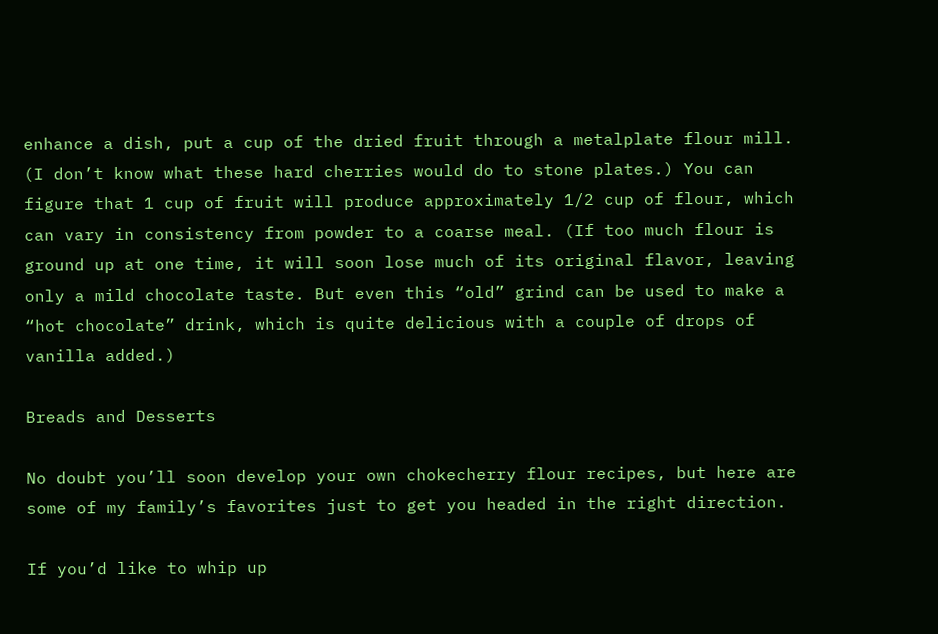enhance a dish, put a cup of the dried fruit through a metalplate flour mill. (I don’t know what these hard cherries would do to stone plates.) You can figure that 1 cup of fruit will produce approximately 1/2 cup of flour, which can vary in consistency from powder to a coarse meal. (If too much flour is ground up at one time, it will soon lose much of its original flavor, leaving only a mild chocolate taste. But even this “old” grind can be used to make a “hot chocolate” drink, which is quite delicious with a couple of drops of vanilla added.)

Breads and Desserts

No doubt you’ll soon develop your own chokecherry flour recipes, but here are some of my family’s favorites just to get you headed in the right direction.

If you’d like to whip up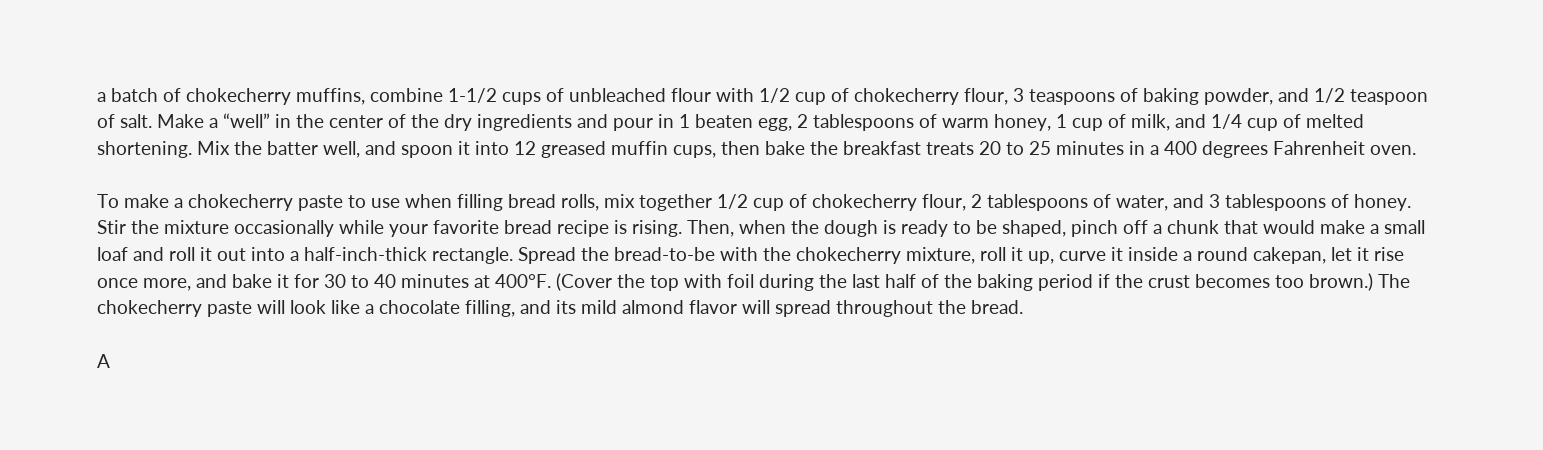a batch of chokecherry muffins, combine 1-1/2 cups of unbleached flour with 1/2 cup of chokecherry flour, 3 teaspoons of baking powder, and 1/2 teaspoon of salt. Make a “well” in the center of the dry ingredients and pour in 1 beaten egg, 2 tablespoons of warm honey, 1 cup of milk, and 1/4 cup of melted shortening. Mix the batter well, and spoon it into 12 greased muffin cups, then bake the breakfast treats 20 to 25 minutes in a 400 degrees Fahrenheit oven.

To make a chokecherry paste to use when filling bread rolls, mix together 1/2 cup of chokecherry flour, 2 tablespoons of water, and 3 tablespoons of honey. Stir the mixture occasionally while your favorite bread recipe is rising. Then, when the dough is ready to be shaped, pinch off a chunk that would make a small loaf and roll it out into a half-inch-thick rectangle. Spread the bread-to-be with the chokecherry mixture, roll it up, curve it inside a round cakepan, let it rise once more, and bake it for 30 to 40 minutes at 400°F. (Cover the top with foil during the last half of the baking period if the crust becomes too brown.) The chokecherry paste will look like a chocolate filling, and its mild almond flavor will spread throughout the bread.

A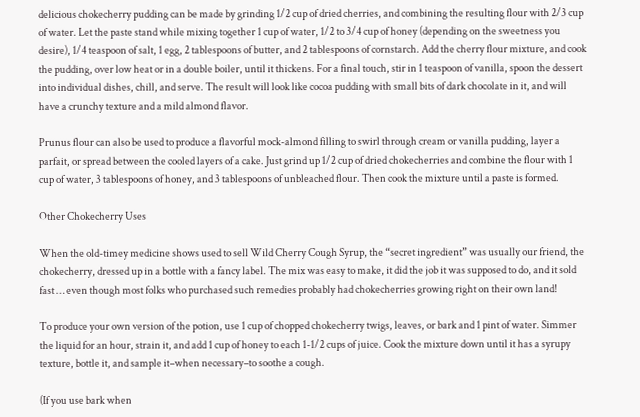delicious chokecherry pudding can be made by grinding 1/2 cup of dried cherries, and combining the resulting flour with 2/3 cup of water. Let the paste stand while mixing together 1 cup of water, 1/2 to 3/4 cup of honey (depending on the sweetness you desire), 1/4 teaspoon of salt, 1 egg, 2 tablespoons of butter, and 2 tablespoons of cornstarch. Add the cherry flour mixture, and cook the pudding, over low heat or in a double boiler, until it thickens. For a final touch, stir in 1 teaspoon of vanilla, spoon the dessert into individual dishes, chill, and serve. The result will look like cocoa pudding with small bits of dark chocolate in it, and will have a crunchy texture and a mild almond flavor.

Prunus flour can also be used to produce a flavorful mock-almond filling to swirl through cream or vanilla pudding, layer a parfait, or spread between the cooled layers of a cake. Just grind up 1/2 cup of dried chokecherries and combine the flour with 1 cup of water, 3 tablespoons of honey, and 3 tablespoons of unbleached flour. Then cook the mixture until a paste is formed.

Other Chokecherry Uses

When the old-timey medicine shows used to sell Wild Cherry Cough Syrup, the “secret ingredient” was usually our friend, the chokecherry, dressed up in a bottle with a fancy label. The mix was easy to make, it did the job it was supposed to do, and it sold fast … even though most folks who purchased such remedies probably had chokecherries growing right on their own land!

To produce your own version of the potion, use 1 cup of chopped chokecherry twigs, leaves, or bark and 1 pint of water. Simmer the liquid for an hour, strain it, and add 1 cup of honey to each 1-1/2 cups of juice. Cook the mixture down until it has a syrupy texture, bottle it, and sample it–when necessary–to soothe a cough.

(If you use bark when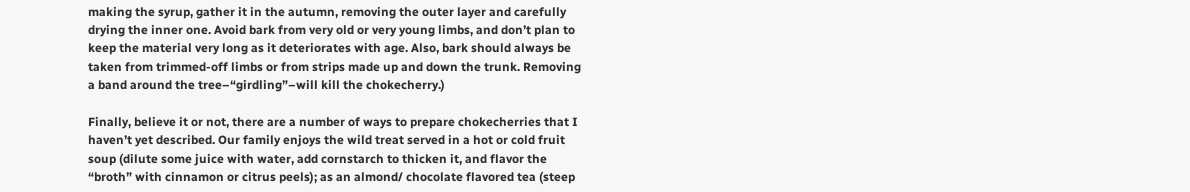making the syrup, gather it in the autumn, removing the outer layer and carefully drying the inner one. Avoid bark from very old or very young limbs, and don’t plan to keep the material very long as it deteriorates with age. Also, bark should always be taken from trimmed-off limbs or from strips made up and down the trunk. Removing a band around the tree–“girdling”–will kill the chokecherry.)

Finally, believe it or not, there are a number of ways to prepare chokecherries that I haven’t yet described. Our family enjoys the wild treat served in a hot or cold fruit soup (dilute some juice with water, add cornstarch to thicken it, and flavor the “broth” with cinnamon or citrus peels); as an almond/ chocolate flavored tea (steep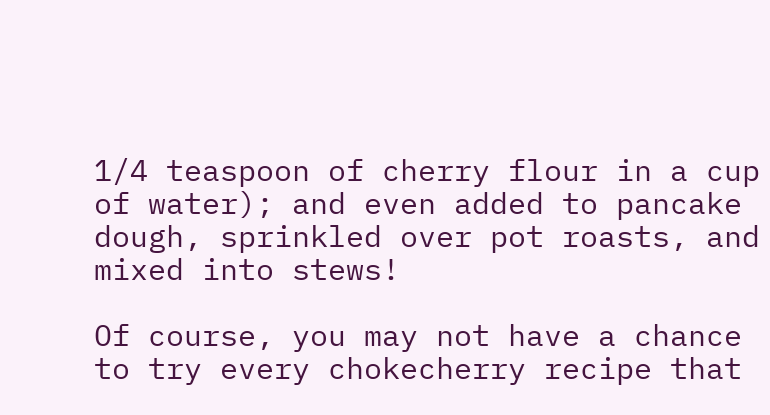1/4 teaspoon of cherry flour in a cup of water); and even added to pancake dough, sprinkled over pot roasts, and mixed into stews!

Of course, you may not have a chance to try every chokecherry recipe that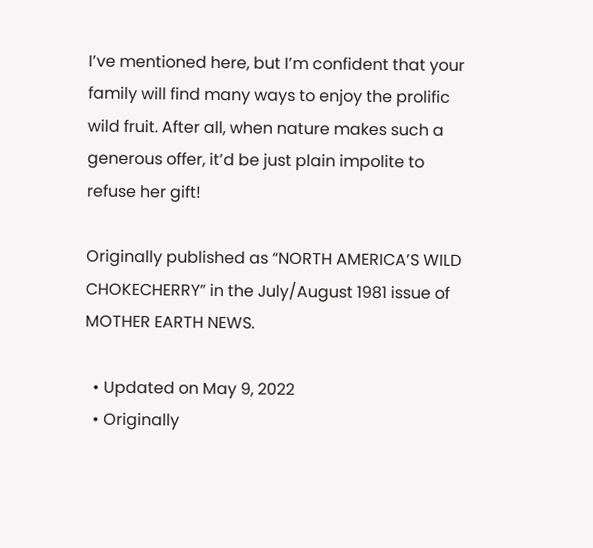I’ve mentioned here, but I’m confident that your family will find many ways to enjoy the prolific wild fruit. After all, when nature makes such a generous offer, it’d be just plain impolite to refuse her gift!

Originally published as “NORTH AMERICA’S WILD CHOKECHERRY” in the July/August 1981 issue of MOTHER EARTH NEWS.

  • Updated on May 9, 2022
  • Originally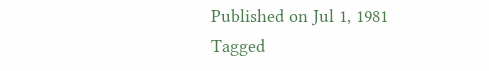Published on Jul 1, 1981
Tagged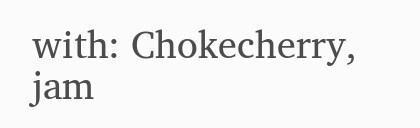with: Chokecherry, jam